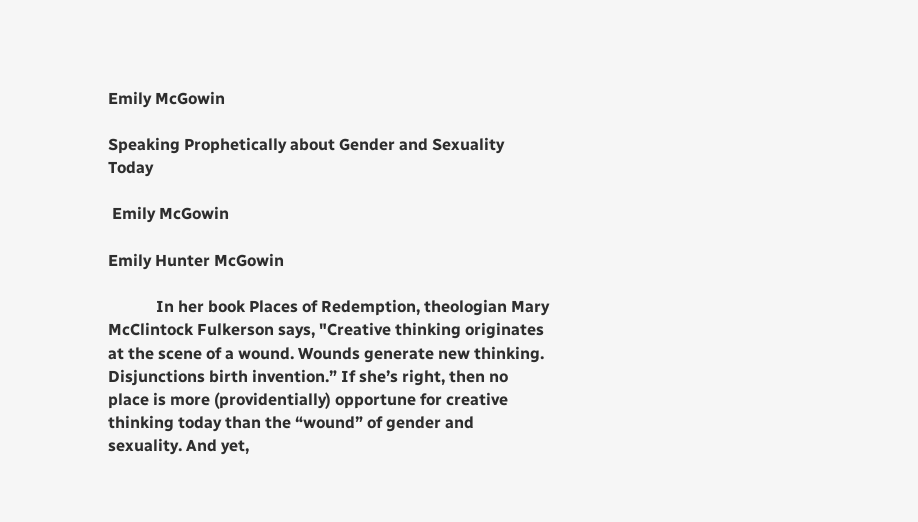Emily McGowin

Speaking Prophetically about Gender and Sexuality Today

 Emily McGowin

Emily Hunter McGowin

            In her book Places of Redemption, theologian Mary McClintock Fulkerson says, "Creative thinking originates at the scene of a wound. Wounds generate new thinking. Disjunctions birth invention.” If she’s right, then no place is more (providentially) opportune for creative thinking today than the “wound” of gender and sexuality. And yet,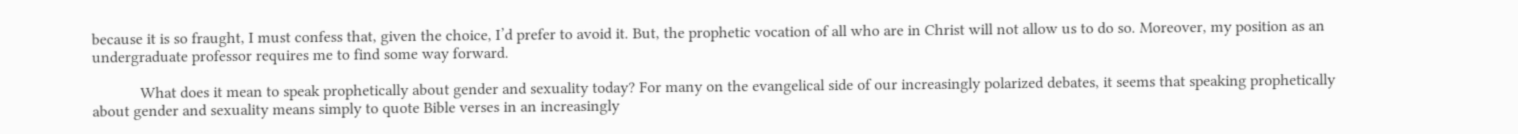because it is so fraught, I must confess that, given the choice, I’d prefer to avoid it. But, the prophetic vocation of all who are in Christ will not allow us to do so. Moreover, my position as an undergraduate professor requires me to find some way forward.

            What does it mean to speak prophetically about gender and sexuality today? For many on the evangelical side of our increasingly polarized debates, it seems that speaking prophetically about gender and sexuality means simply to quote Bible verses in an increasingly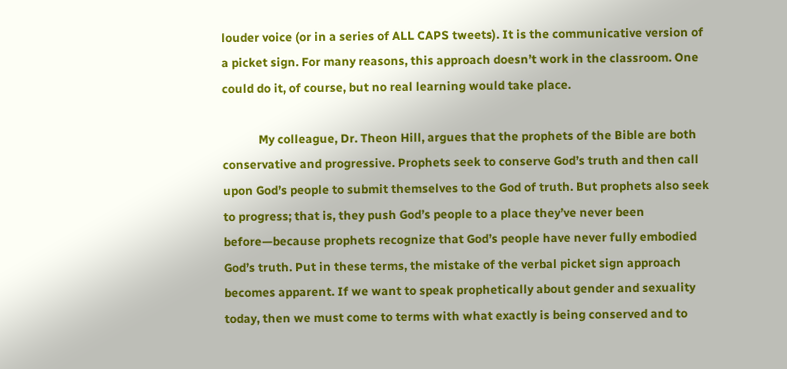louder voice (or in a series of ALL CAPS tweets). It is the communicative version of a picket sign. For many reasons, this approach doesn’t work in the classroom. One could do it, of course, but no real learning would take place.

            My colleague, Dr. Theon Hill, argues that the prophets of the Bible are both conservative and progressive. Prophets seek to conserve God’s truth and then call upon God’s people to submit themselves to the God of truth. But prophets also seek to progress; that is, they push God’s people to a place they’ve never been before—because prophets recognize that God’s people have never fully embodied God’s truth. Put in these terms, the mistake of the verbal picket sign approach becomes apparent. If we want to speak prophetically about gender and sexuality today, then we must come to terms with what exactly is being conserved and to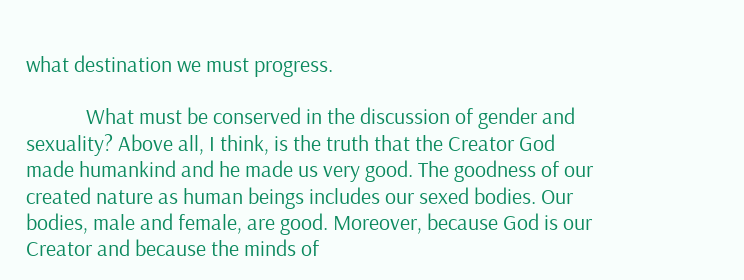what destination we must progress.

            What must be conserved in the discussion of gender and sexuality? Above all, I think, is the truth that the Creator God made humankind and he made us very good. The goodness of our created nature as human beings includes our sexed bodies. Our bodies, male and female, are good. Moreover, because God is our Creator and because the minds of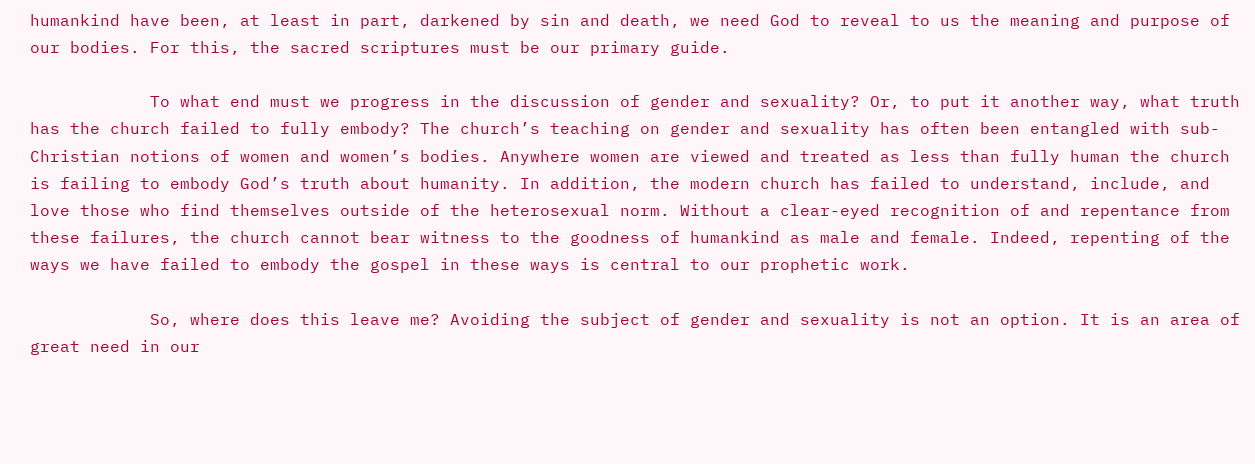humankind have been, at least in part, darkened by sin and death, we need God to reveal to us the meaning and purpose of our bodies. For this, the sacred scriptures must be our primary guide.

            To what end must we progress in the discussion of gender and sexuality? Or, to put it another way, what truth has the church failed to fully embody? The church’s teaching on gender and sexuality has often been entangled with sub-Christian notions of women and women’s bodies. Anywhere women are viewed and treated as less than fully human the church is failing to embody God’s truth about humanity. In addition, the modern church has failed to understand, include, and love those who find themselves outside of the heterosexual norm. Without a clear-eyed recognition of and repentance from these failures, the church cannot bear witness to the goodness of humankind as male and female. Indeed, repenting of the ways we have failed to embody the gospel in these ways is central to our prophetic work.

            So, where does this leave me? Avoiding the subject of gender and sexuality is not an option. It is an area of great need in our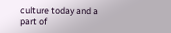culture today and a part of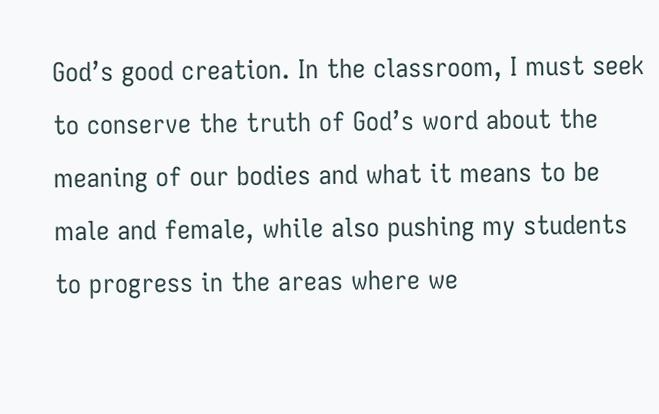God’s good creation. In the classroom, I must seek to conserve the truth of God’s word about the meaning of our bodies and what it means to be male and female, while also pushing my students to progress in the areas where we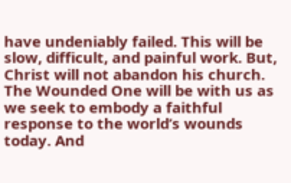have undeniably failed. This will be slow, difficult, and painful work. But, Christ will not abandon his church. The Wounded One will be with us as we seek to embody a faithful response to the world’s wounds today. And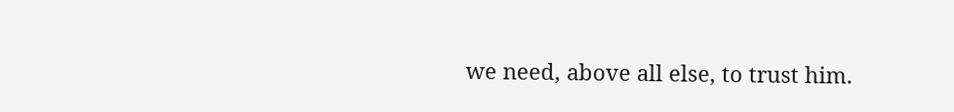we need, above all else, to trust him.